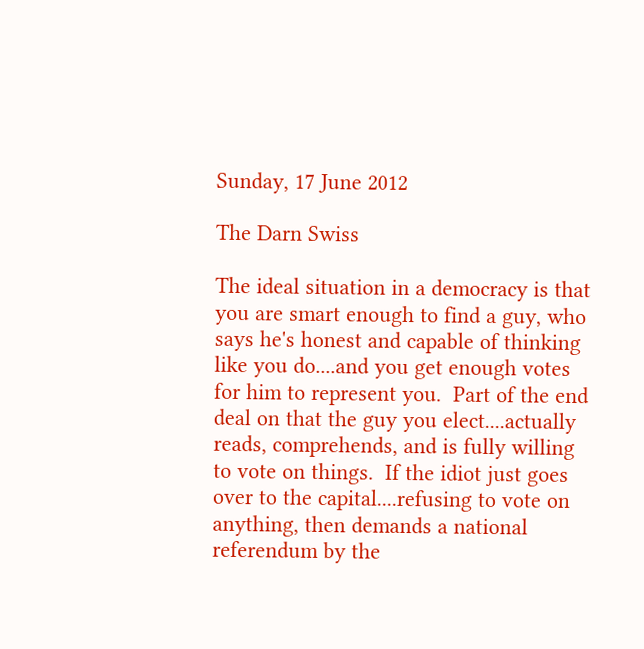Sunday, 17 June 2012

The Darn Swiss

The ideal situation in a democracy is that you are smart enough to find a guy, who says he's honest and capable of thinking like you do....and you get enough votes for him to represent you.  Part of the end deal on that the guy you elect....actually reads, comprehends, and is fully willing to vote on things.  If the idiot just goes over to the capital....refusing to vote on anything, then demands a national referendum by the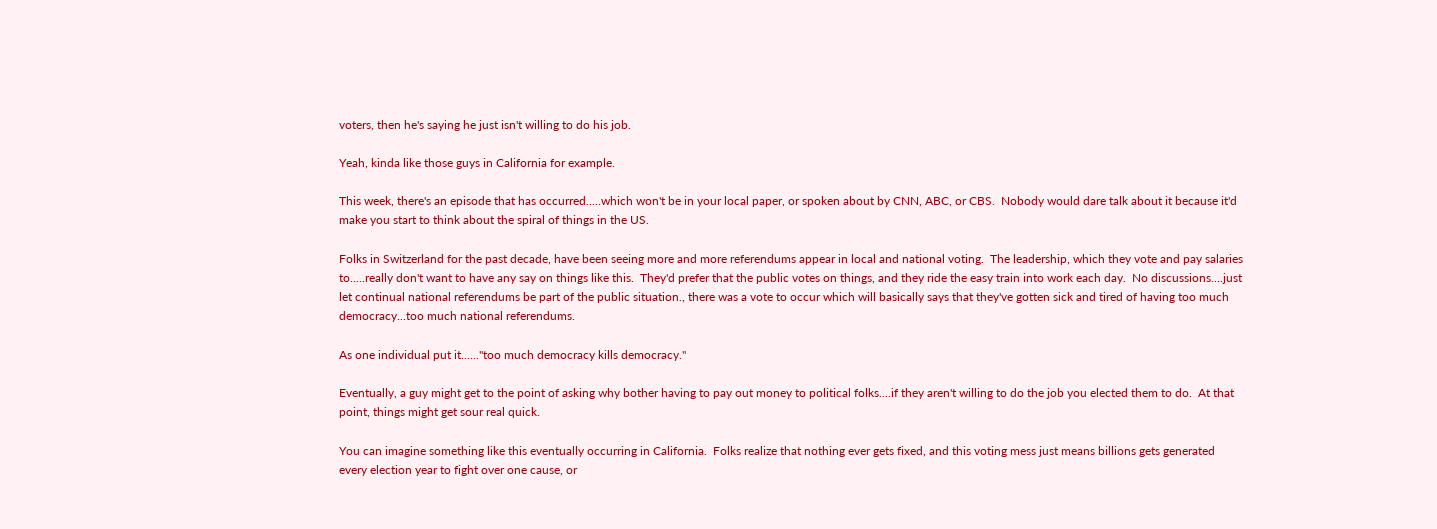voters, then he's saying he just isn't willing to do his job.

Yeah, kinda like those guys in California for example.

This week, there's an episode that has occurred.....which won't be in your local paper, or spoken about by CNN, ABC, or CBS.  Nobody would dare talk about it because it'd make you start to think about the spiral of things in the US.

Folks in Switzerland for the past decade, have been seeing more and more referendums appear in local and national voting.  The leadership, which they vote and pay salaries to.....really don't want to have any say on things like this.  They'd prefer that the public votes on things, and they ride the easy train into work each day.  No discussions....just let continual national referendums be part of the public situation., there was a vote to occur which will basically says that they've gotten sick and tired of having too much democracy...too much national referendums.

As one individual put it......"too much democracy kills democracy."

Eventually, a guy might get to the point of asking why bother having to pay out money to political folks....if they aren't willing to do the job you elected them to do.  At that point, things might get sour real quick.

You can imagine something like this eventually occurring in California.  Folks realize that nothing ever gets fixed, and this voting mess just means billions gets generated every election year to fight over one cause, or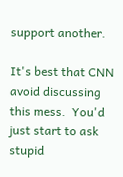support another.

It's best that CNN avoid discussing this mess.  You'd just start to ask stupid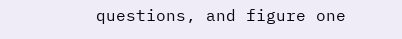questions, and figure one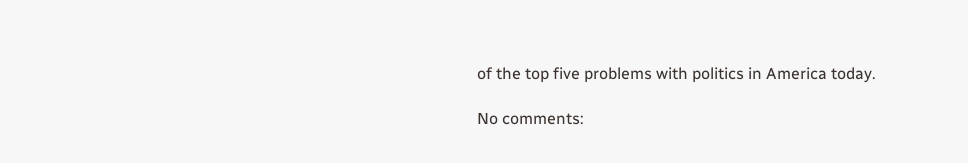of the top five problems with politics in America today.

No comments: